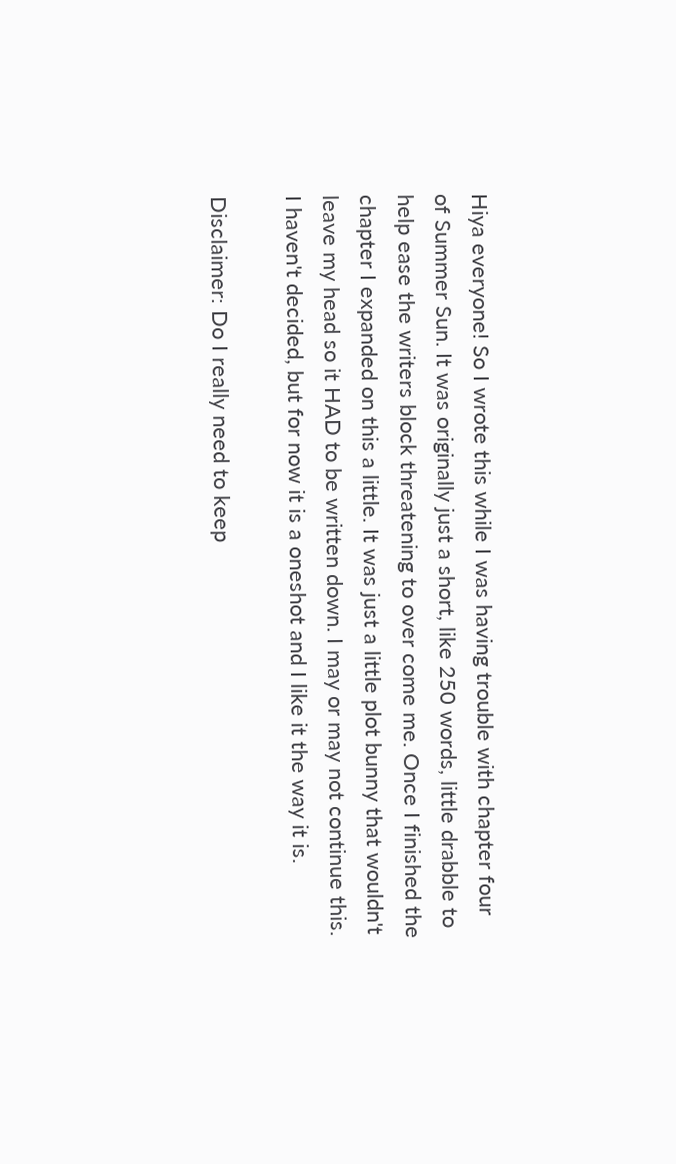Hiya everyone! So I wrote this while I was having trouble with chapter four of Summer Sun. It was originally just a short, like 250 words, little drabble to help ease the writers block threatening to over come me. Once I finished the chapter I expanded on this a little. It was just a little plot bunny that wouldn't leave my head so it HAD to be written down. I may or may not continue this. I haven't decided, but for now it is a oneshot and I like it the way it is.

Disclaimer: Do I really need to keep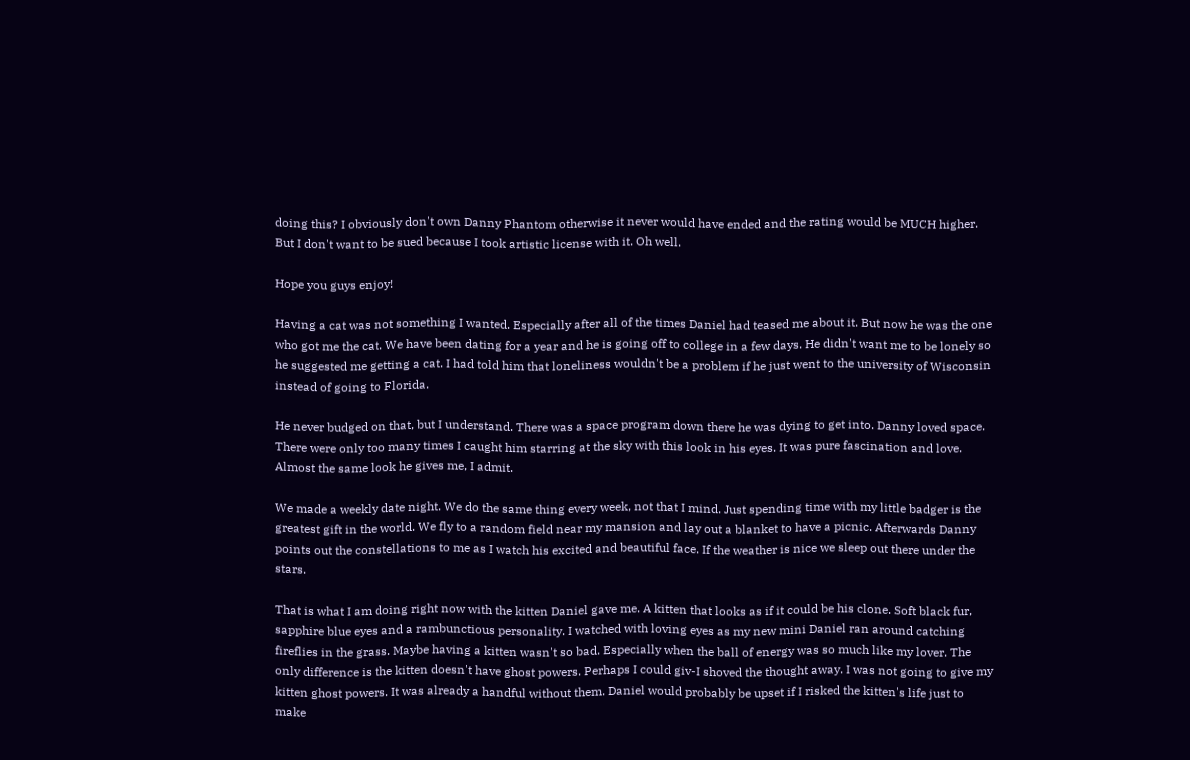doing this? I obviously don't own Danny Phantom otherwise it never would have ended and the rating would be MUCH higher. But I don't want to be sued because I took artistic license with it. Oh well.

Hope you guys enjoy!

Having a cat was not something I wanted. Especially after all of the times Daniel had teased me about it. But now he was the one who got me the cat. We have been dating for a year and he is going off to college in a few days. He didn't want me to be lonely so he suggested me getting a cat. I had told him that loneliness wouldn't be a problem if he just went to the university of Wisconsin instead of going to Florida.

He never budged on that, but I understand. There was a space program down there he was dying to get into. Danny loved space. There were only too many times I caught him starring at the sky with this look in his eyes. It was pure fascination and love. Almost the same look he gives me, I admit.

We made a weekly date night. We do the same thing every week, not that I mind. Just spending time with my little badger is the greatest gift in the world. We fly to a random field near my mansion and lay out a blanket to have a picnic. Afterwards Danny points out the constellations to me as I watch his excited and beautiful face. If the weather is nice we sleep out there under the stars.

That is what I am doing right now with the kitten Daniel gave me. A kitten that looks as if it could be his clone. Soft black fur, sapphire blue eyes and a rambunctious personality. I watched with loving eyes as my new mini Daniel ran around catching fireflies in the grass. Maybe having a kitten wasn't so bad. Especially when the ball of energy was so much like my lover. The only difference is the kitten doesn't have ghost powers. Perhaps I could giv-I shoved the thought away. I was not going to give my kitten ghost powers. It was already a handful without them. Daniel would probably be upset if I risked the kitten's life just to make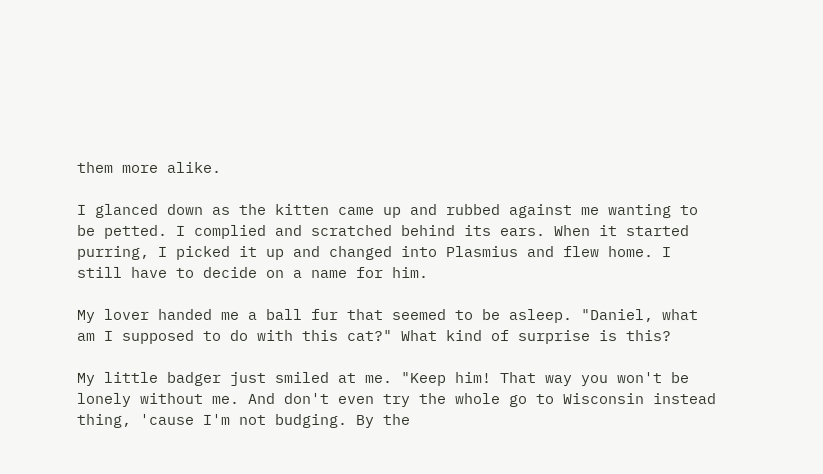them more alike.

I glanced down as the kitten came up and rubbed against me wanting to be petted. I complied and scratched behind its ears. When it started purring, I picked it up and changed into Plasmius and flew home. I still have to decide on a name for him.

My lover handed me a ball fur that seemed to be asleep. "Daniel, what am I supposed to do with this cat?" What kind of surprise is this?

My little badger just smiled at me. "Keep him! That way you won't be lonely without me. And don't even try the whole go to Wisconsin instead thing, 'cause I'm not budging. By the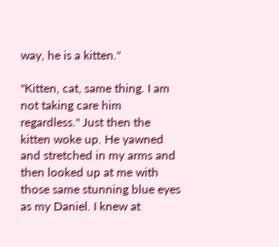way, he is a kitten."

"Kitten, cat, same thing. I am not taking care him regardless." Just then the kitten woke up. He yawned and stretched in my arms and then looked up at me with those same stunning blue eyes as my Daniel. I knew at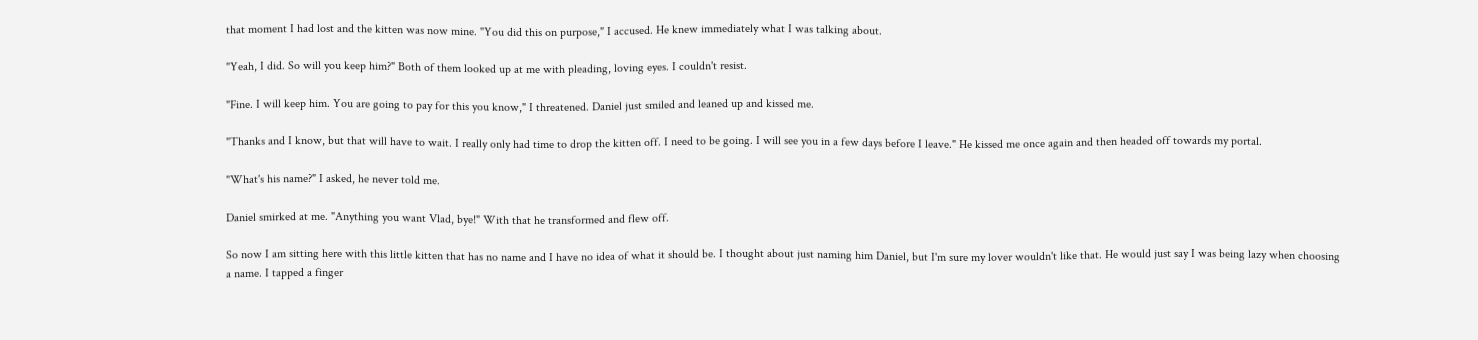that moment I had lost and the kitten was now mine. "You did this on purpose," I accused. He knew immediately what I was talking about.

"Yeah, I did. So will you keep him?" Both of them looked up at me with pleading, loving eyes. I couldn't resist.

"Fine. I will keep him. You are going to pay for this you know," I threatened. Daniel just smiled and leaned up and kissed me.

"Thanks and I know, but that will have to wait. I really only had time to drop the kitten off. I need to be going. I will see you in a few days before I leave." He kissed me once again and then headed off towards my portal.

"What's his name?" I asked, he never told me.

Daniel smirked at me. "Anything you want Vlad, bye!" With that he transformed and flew off.

So now I am sitting here with this little kitten that has no name and I have no idea of what it should be. I thought about just naming him Daniel, but I'm sure my lover wouldn't like that. He would just say I was being lazy when choosing a name. I tapped a finger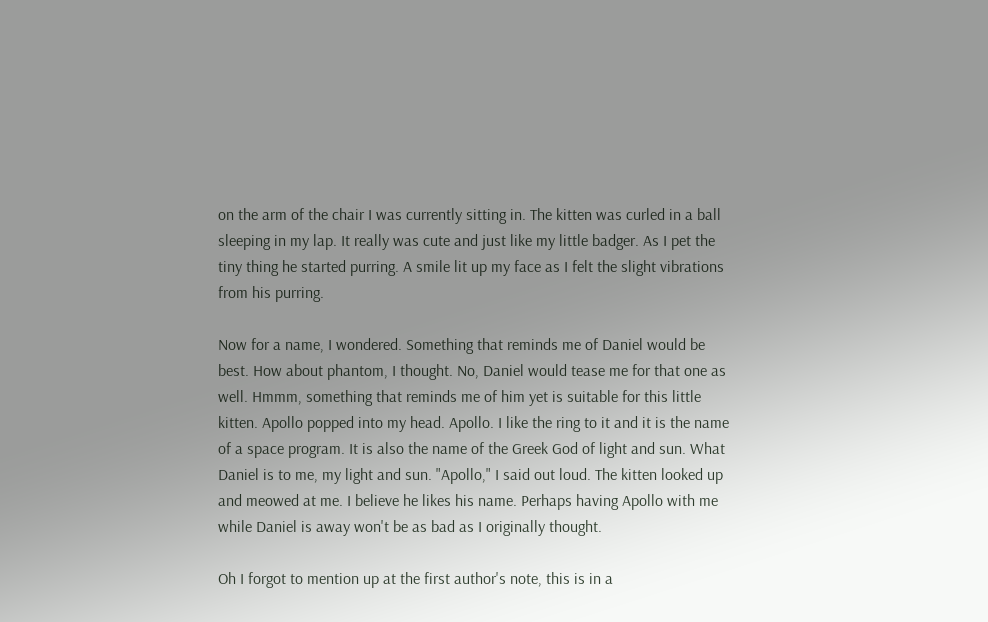on the arm of the chair I was currently sitting in. The kitten was curled in a ball sleeping in my lap. It really was cute and just like my little badger. As I pet the tiny thing he started purring. A smile lit up my face as I felt the slight vibrations from his purring.

Now for a name, I wondered. Something that reminds me of Daniel would be best. How about phantom, I thought. No, Daniel would tease me for that one as well. Hmmm, something that reminds me of him yet is suitable for this little kitten. Apollo popped into my head. Apollo. I like the ring to it and it is the name of a space program. It is also the name of the Greek God of light and sun. What Daniel is to me, my light and sun. "Apollo," I said out loud. The kitten looked up and meowed at me. I believe he likes his name. Perhaps having Apollo with me while Daniel is away won't be as bad as I originally thought.

Oh I forgot to mention up at the first author's note, this is in a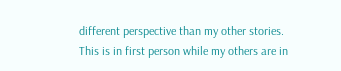different perspective than my other stories. This is in first person while my others are in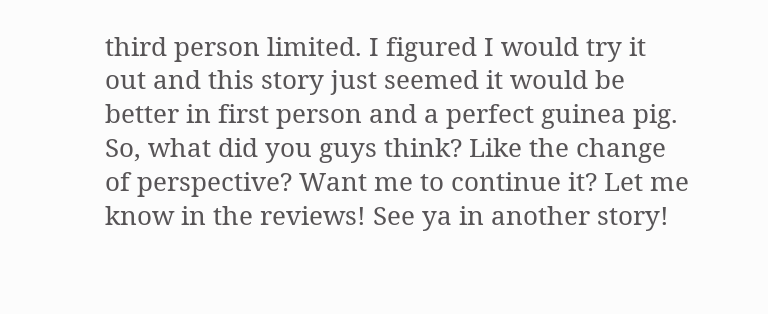third person limited. I figured I would try it out and this story just seemed it would be better in first person and a perfect guinea pig. So, what did you guys think? Like the change of perspective? Want me to continue it? Let me know in the reviews! See ya in another story!